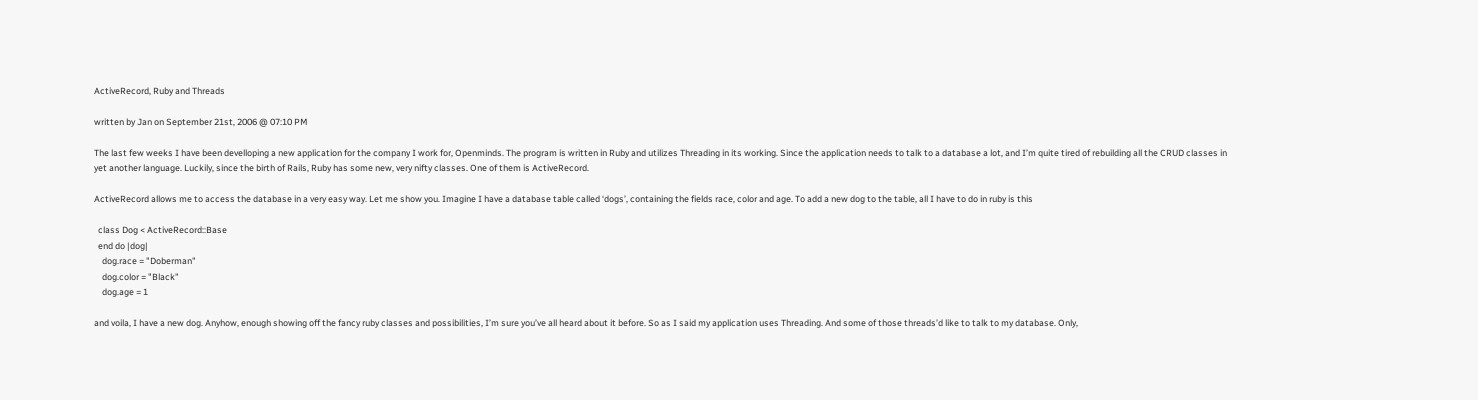ActiveRecord, Ruby and Threads

written by Jan on September 21st, 2006 @ 07:10 PM

The last few weeks I have been develloping a new application for the company I work for, Openminds. The program is written in Ruby and utilizes Threading in its working. Since the application needs to talk to a database a lot, and I’m quite tired of rebuilding all the CRUD classes in yet another language. Luckily, since the birth of Rails, Ruby has some new, very nifty classes. One of them is ActiveRecord.

ActiveRecord allows me to access the database in a very easy way. Let me show you. Imagine I have a database table called ‘dogs’, containing the fields race, color and age. To add a new dog to the table, all I have to do in ruby is this

  class Dog < ActiveRecord::Base
  end do |dog|
    dog.race = "Doberman"
    dog.color = "Black"
    dog.age = 1

and voila, I have a new dog. Anyhow, enough showing off the fancy ruby classes and possibilities, I’m sure you’ve all heard about it before. So as I said my application uses Threading. And some of those threads’d like to talk to my database. Only,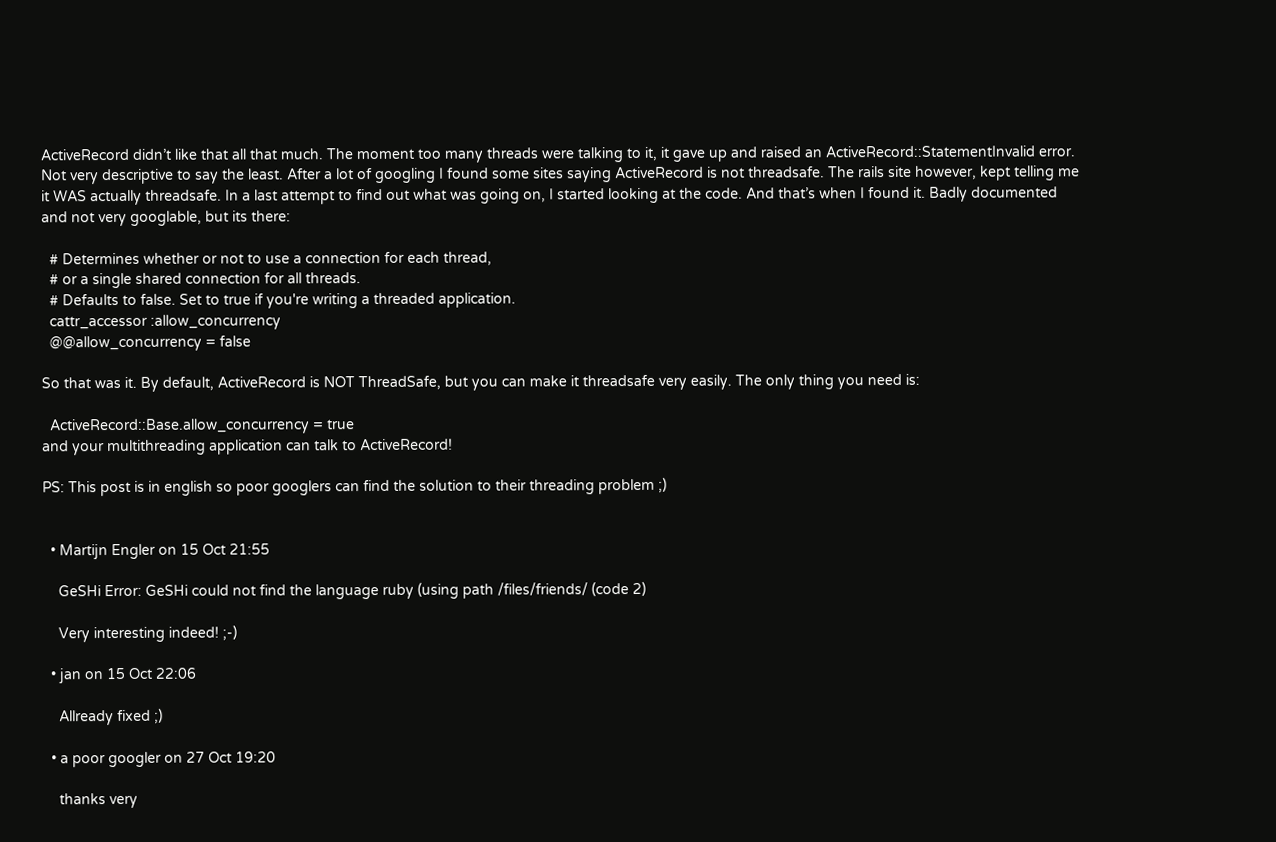ActiveRecord didn’t like that all that much. The moment too many threads were talking to it, it gave up and raised an ActiveRecord::StatementInvalid error. Not very descriptive to say the least. After a lot of googling I found some sites saying ActiveRecord is not threadsafe. The rails site however, kept telling me it WAS actually threadsafe. In a last attempt to find out what was going on, I started looking at the code. And that’s when I found it. Badly documented and not very googlable, but its there:

  # Determines whether or not to use a connection for each thread,
  # or a single shared connection for all threads.
  # Defaults to false. Set to true if you're writing a threaded application.
  cattr_accessor :allow_concurrency
  @@allow_concurrency = false

So that was it. By default, ActiveRecord is NOT ThreadSafe, but you can make it threadsafe very easily. The only thing you need is:

  ActiveRecord::Base.allow_concurrency = true
and your multithreading application can talk to ActiveRecord!

PS: This post is in english so poor googlers can find the solution to their threading problem ;)


  • Martijn Engler on 15 Oct 21:55

    GeSHi Error: GeSHi could not find the language ruby (using path /files/friends/ (code 2)

    Very interesting indeed! ;-)

  • jan on 15 Oct 22:06

    Allready fixed ;)

  • a poor googler on 27 Oct 19:20

    thanks very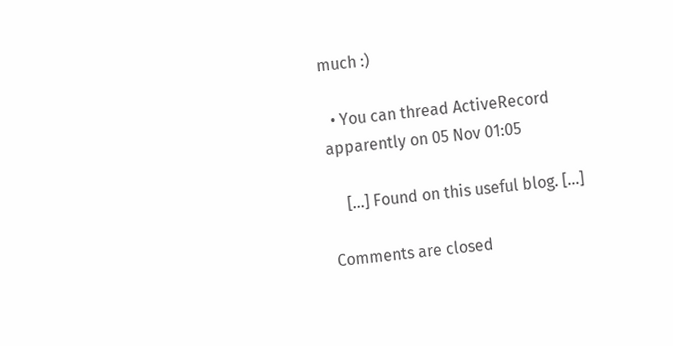much :)

  • You can thread ActiveRecord apparently on 05 Nov 01:05

    [...] Found on this useful blog. [...]

Comments are closed